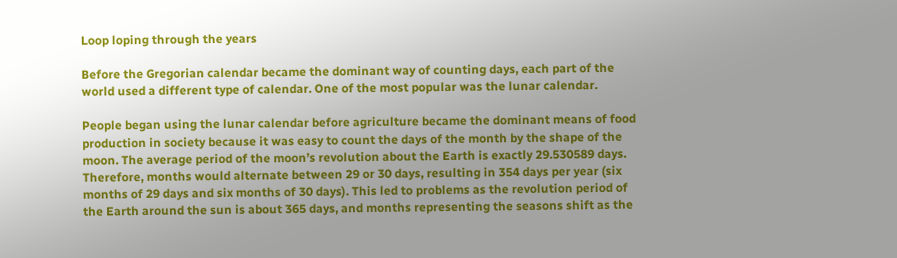Loop loping through the years

Before the Gregorian calendar became the dominant way of counting days, each part of the world used a different type of calendar. One of the most popular was the lunar calendar.

People began using the lunar calendar before agriculture became the dominant means of food production in society because it was easy to count the days of the month by the shape of the moon. The average period of the moon’s revolution about the Earth is exactly 29.530589 days. Therefore, months would alternate between 29 or 30 days, resulting in 354 days per year (six months of 29 days and six months of 30 days). This led to problems as the revolution period of the Earth around the sun is about 365 days, and months representing the seasons shift as the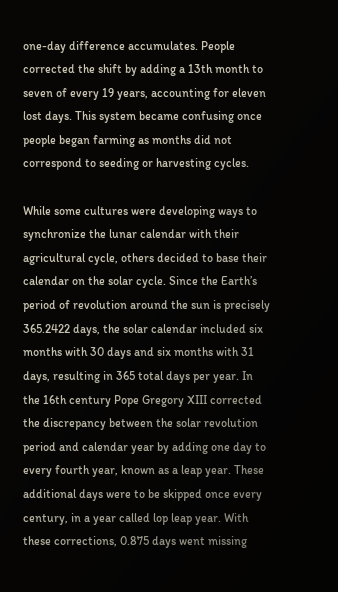one-day difference accumulates. People corrected the shift by adding a 13th month to seven of every 19 years, accounting for eleven lost days. This system became confusing once people began farming as months did not correspond to seeding or harvesting cycles.

While some cultures were developing ways to synchronize the lunar calendar with their agricultural cycle, others decided to base their calendar on the solar cycle. Since the Earth’s period of revolution around the sun is precisely 365.2422 days, the solar calendar included six months with 30 days and six months with 31 days, resulting in 365 total days per year. In the 16th century Pope Gregory XIII corrected the discrepancy between the solar revolution period and calendar year by adding one day to every fourth year, known as a leap year. These additional days were to be skipped once every century, in a year called lop leap year. With these corrections, 0.875 days went missing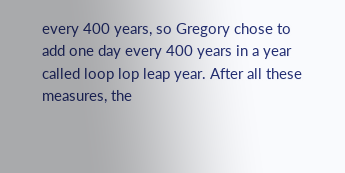every 400 years, so Gregory chose to add one day every 400 years in a year called loop lop leap year. After all these measures, the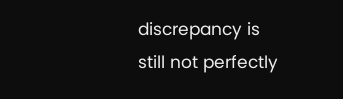discrepancy is still not perfectly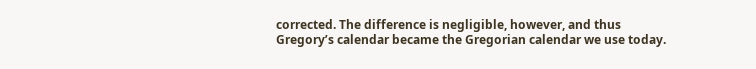corrected. The difference is negligible, however, and thus Gregory’s calendar became the Gregorian calendar we use today.